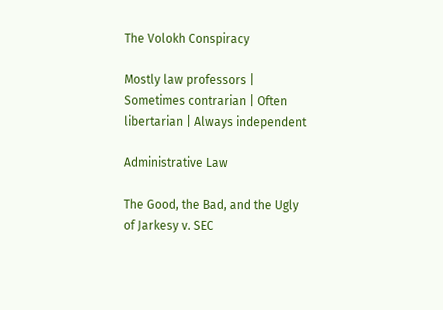The Volokh Conspiracy

Mostly law professors | Sometimes contrarian | Often libertarian | Always independent

Administrative Law

The Good, the Bad, and the Ugly of Jarkesy v. SEC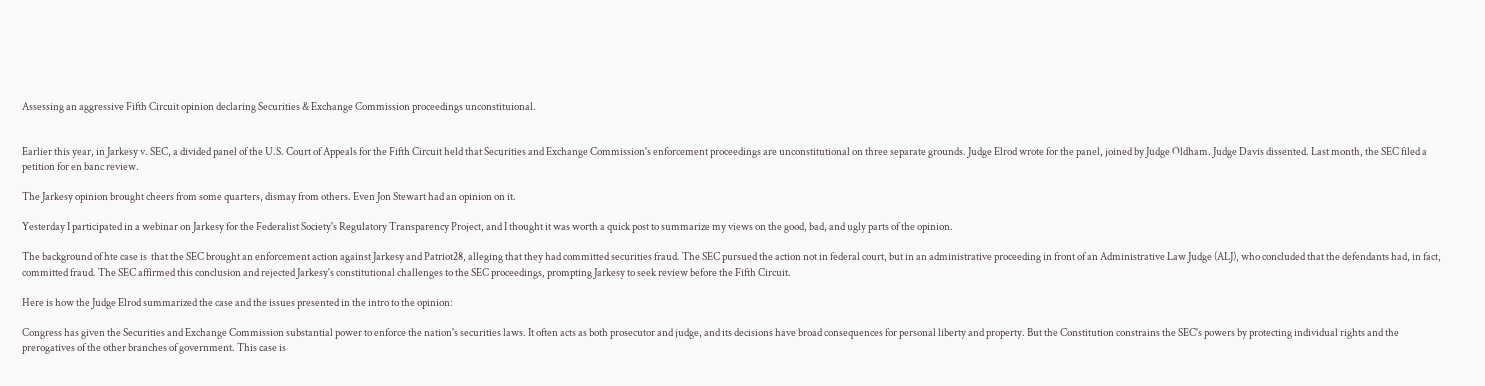Assessing an aggressive Fifth Circuit opinion declaring Securities & Exchange Commission proceedings unconstituional.


Earlier this year, in Jarkesy v. SEC, a divided panel of the U.S. Court of Appeals for the Fifth Circuit held that Securities and Exchange Commission's enforcement proceedings are unconstitutional on three separate grounds. Judge Elrod wrote for the panel, joined by Judge Oldham. Judge Davis dissented. Last month, the SEC filed a petition for en banc review.

The Jarkesy opinion brought cheers from some quarters, dismay from others. Even Jon Stewart had an opinion on it.

Yesterday I participated in a webinar on Jarkesy for the Federalist Society's Regulatory Transparency Project, and I thought it was worth a quick post to summarize my views on the good, bad, and ugly parts of the opinion.

The background of hte case is  that the SEC brought an enforcement action against Jarkesy and Patriot28, alleging that they had committed securities fraud. The SEC pursued the action not in federal court, but in an administrative proceeding in front of an Administrative Law Judge (ALJ), who concluded that the defendants had, in fact, committed fraud. The SEC affirmed this conclusion and rejected Jarkesy's constitutional challenges to the SEC proceedings, prompting Jarkesy to seek review before the Fifth Circuit.

Here is how the Judge Elrod summarized the case and the issues presented in the intro to the opinion:

Congress has given the Securities and Exchange Commission substantial power to enforce the nation's securities laws. It often acts as both prosecutor and judge, and its decisions have broad consequences for personal liberty and property. But the Constitution constrains the SEC's powers by protecting individual rights and the prerogatives of the other branches of government. This case is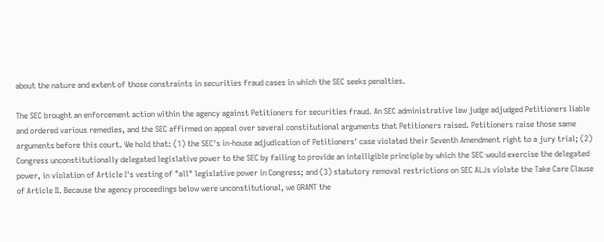about the nature and extent of those constraints in securities fraud cases in which the SEC seeks penalties.

The SEC brought an enforcement action within the agency against Petitioners for securities fraud. An SEC administrative law judge adjudged Petitioners liable and ordered various remedies, and the SEC affirmed on appeal over several constitutional arguments that Petitioners raised. Petitioners raise those same arguments before this court. We hold that: (1) the SEC's in-house adjudication of Petitioners' case violated their Seventh Amendment right to a jury trial; (2) Congress unconstitutionally delegated legislative power to the SEC by failing to provide an intelligible principle by which the SEC would exercise the delegated power, in violation of Article I's vesting of "all" legislative power in Congress; and (3) statutory removal restrictions on SEC ALJs violate the Take Care Clause of Article II. Because the agency proceedings below were unconstitutional, we GRANT the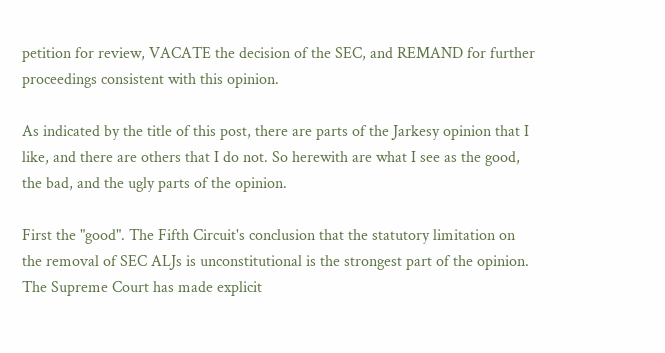petition for review, VACATE the decision of the SEC, and REMAND for further proceedings consistent with this opinion.

As indicated by the title of this post, there are parts of the Jarkesy opinion that I like, and there are others that I do not. So herewith are what I see as the good, the bad, and the ugly parts of the opinion.

First the "good". The Fifth Circuit's conclusion that the statutory limitation on the removal of SEC ALJs is unconstitutional is the strongest part of the opinion. The Supreme Court has made explicit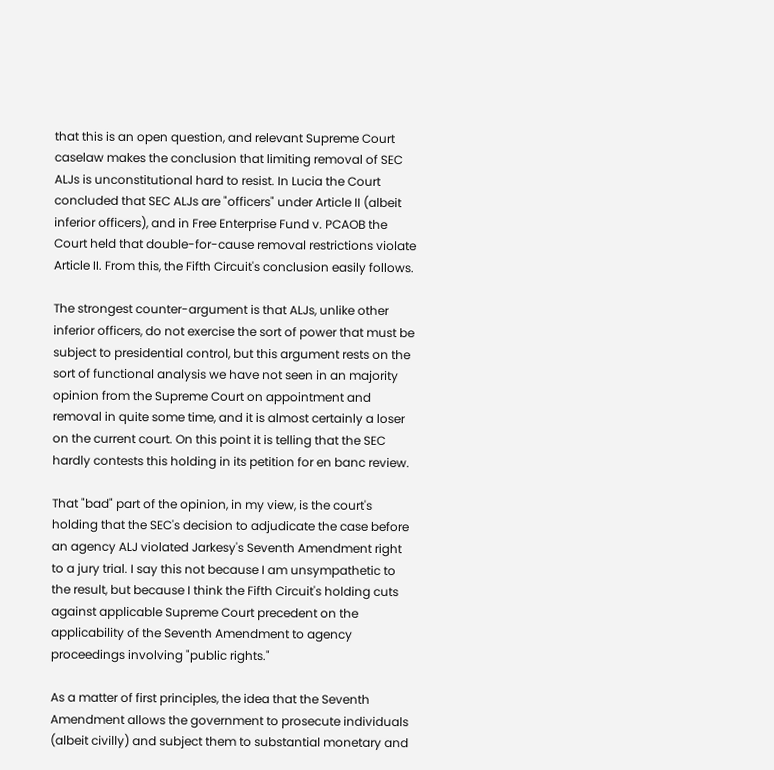that this is an open question, and relevant Supreme Court caselaw makes the conclusion that limiting removal of SEC ALJs is unconstitutional hard to resist. In Lucia the Court concluded that SEC ALJs are "officers" under Article II (albeit inferior officers), and in Free Enterprise Fund v. PCAOB the Court held that double-for-cause removal restrictions violate Article II. From this, the Fifth Circuit's conclusion easily follows.

The strongest counter-argument is that ALJs, unlike other inferior officers, do not exercise the sort of power that must be subject to presidential control, but this argument rests on the sort of functional analysis we have not seen in an majority opinion from the Supreme Court on appointment and removal in quite some time, and it is almost certainly a loser on the current court. On this point it is telling that the SEC hardly contests this holding in its petition for en banc review.

That "bad" part of the opinion, in my view, is the court's holding that the SEC's decision to adjudicate the case before an agency ALJ violated Jarkesy's Seventh Amendment right to a jury trial. I say this not because I am unsympathetic to the result, but because I think the Fifth Circuit's holding cuts against applicable Supreme Court precedent on the applicability of the Seventh Amendment to agency proceedings involving "public rights."

As a matter of first principles, the idea that the Seventh Amendment allows the government to prosecute individuals (albeit civilly) and subject them to substantial monetary and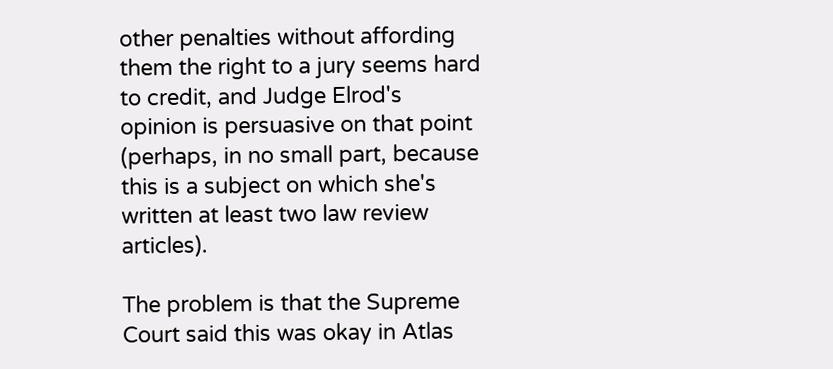other penalties without affording them the right to a jury seems hard to credit, and Judge Elrod's opinion is persuasive on that point (perhaps, in no small part, because this is a subject on which she's written at least two law review articles).

The problem is that the Supreme Court said this was okay in Atlas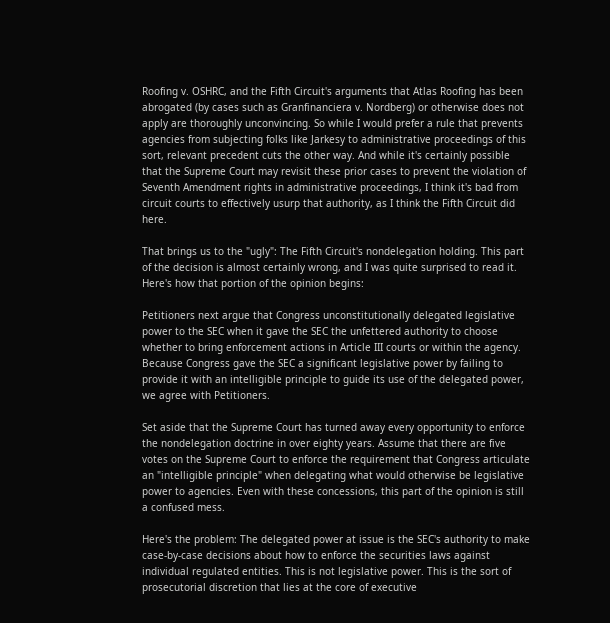Roofing v. OSHRC, and the Fifth Circuit's arguments that Atlas Roofing has been abrogated (by cases such as Granfinanciera v. Nordberg) or otherwise does not apply are thoroughly unconvincing. So while I would prefer a rule that prevents agencies from subjecting folks like Jarkesy to administrative proceedings of this sort, relevant precedent cuts the other way. And while it's certainly possible that the Supreme Court may revisit these prior cases to prevent the violation of Seventh Amendment rights in administrative proceedings, I think it's bad from circuit courts to effectively usurp that authority, as I think the Fifth Circuit did here.

That brings us to the "ugly": The Fifth Circuit's nondelegation holding. This part of the decision is almost certainly wrong, and I was quite surprised to read it. Here's how that portion of the opinion begins:

Petitioners next argue that Congress unconstitutionally delegated legislative power to the SEC when it gave the SEC the unfettered authority to choose whether to bring enforcement actions in Article III courts or within the agency. Because Congress gave the SEC a significant legislative power by failing to provide it with an intelligible principle to guide its use of the delegated power, we agree with Petitioners.

Set aside that the Supreme Court has turned away every opportunity to enforce the nondelegation doctrine in over eighty years. Assume that there are five votes on the Supreme Court to enforce the requirement that Congress articulate an "intelligible principle" when delegating what would otherwise be legislative power to agencies. Even with these concessions, this part of the opinion is still a confused mess.

Here's the problem: The delegated power at issue is the SEC's authority to make case-by-case decisions about how to enforce the securities laws against individual regulated entities. This is not legislative power. This is the sort of prosecutorial discretion that lies at the core of executive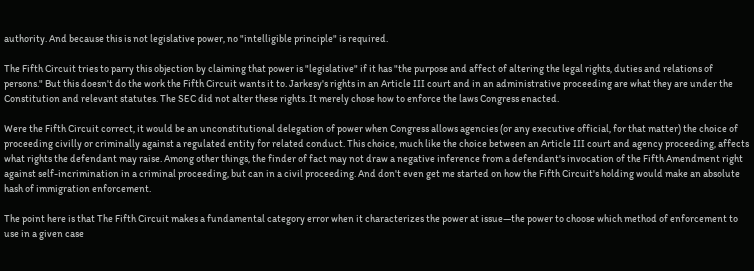authority. And because this is not legislative power, no "intelligible principle" is required.

The Fifth Circuit tries to parry this objection by claiming that power is "legislative" if it has "the purpose and affect of altering the legal rights, duties and relations of persons." But this doesn't do the work the Fifth Circuit wants it to. Jarkesy's rights in an Article III court and in an administrative proceeding are what they are under the Constitution and relevant statutes. The SEC did not alter these rights. It merely chose how to enforce the laws Congress enacted.

Were the Fifth Circuit correct, it would be an unconstitutional delegation of power when Congress allows agencies (or any executive official, for that matter) the choice of proceeding civilly or criminally against a regulated entity for related conduct. This choice, much like the choice between an Article III court and agency proceeding, affects what rights the defendant may raise. Among other things, the finder of fact may not draw a negative inference from a defendant's invocation of the Fifth Amendment right against self-incrimination in a criminal proceeding, but can in a civil proceeding. And don't even get me started on how the Fifth Circuit's holding would make an absolute hash of immigration enforcement.

The point here is that The Fifth Circuit makes a fundamental category error when it characterizes the power at issue—the power to choose which method of enforcement to use in a given case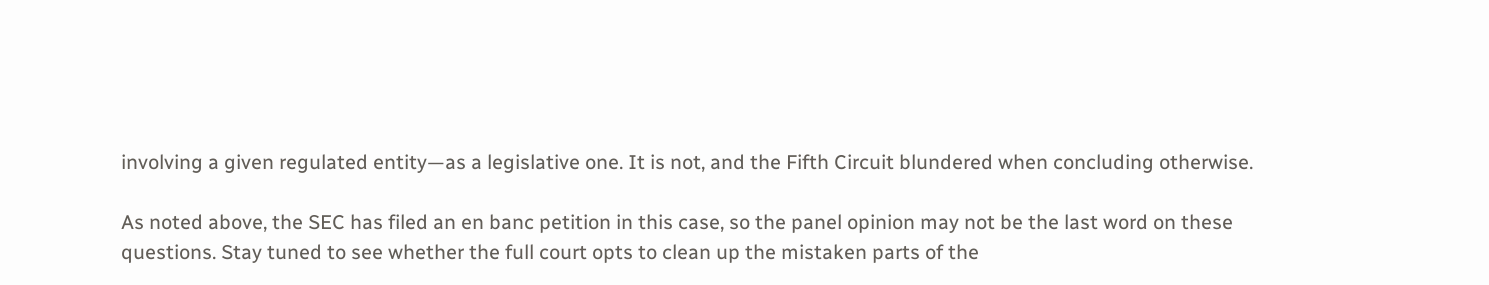involving a given regulated entity—as a legislative one. It is not, and the Fifth Circuit blundered when concluding otherwise.

As noted above, the SEC has filed an en banc petition in this case, so the panel opinion may not be the last word on these questions. Stay tuned to see whether the full court opts to clean up the mistaken parts of the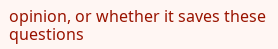opinion, or whether it saves these questions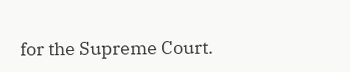for the Supreme Court.